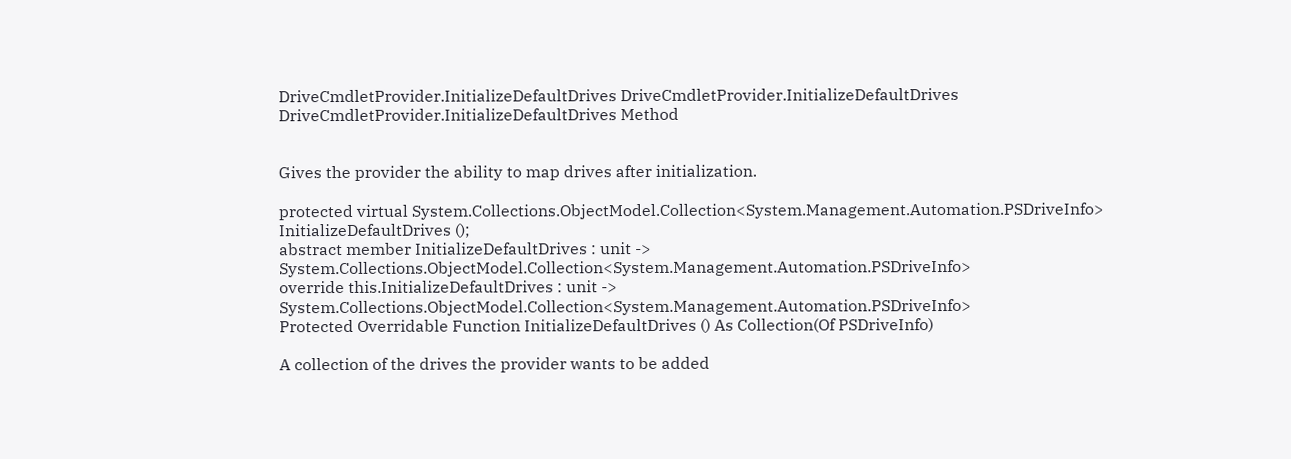DriveCmdletProvider.InitializeDefaultDrives DriveCmdletProvider.InitializeDefaultDrives DriveCmdletProvider.InitializeDefaultDrives Method


Gives the provider the ability to map drives after initialization.

protected virtual System.Collections.ObjectModel.Collection<System.Management.Automation.PSDriveInfo> InitializeDefaultDrives ();
abstract member InitializeDefaultDrives : unit -> System.Collections.ObjectModel.Collection<System.Management.Automation.PSDriveInfo>
override this.InitializeDefaultDrives : unit -> System.Collections.ObjectModel.Collection<System.Management.Automation.PSDriveInfo>
Protected Overridable Function InitializeDefaultDrives () As Collection(Of PSDriveInfo)

A collection of the drives the provider wants to be added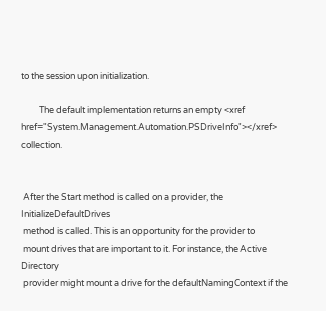to the session upon initialization.

         The default implementation returns an empty <xref href="System.Management.Automation.PSDriveInfo"></xref> collection.


 After the Start method is called on a provider, the InitializeDefaultDrives
 method is called. This is an opportunity for the provider to
 mount drives that are important to it. For instance, the Active Directory
 provider might mount a drive for the defaultNamingContext if the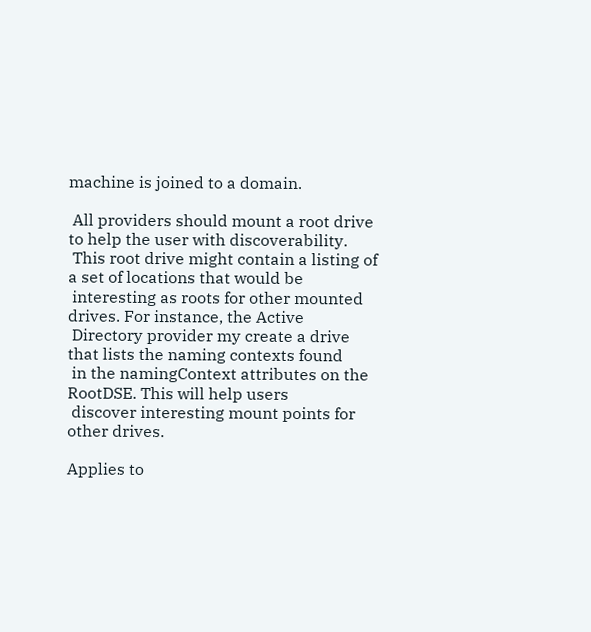machine is joined to a domain.

 All providers should mount a root drive to help the user with discoverability.
 This root drive might contain a listing of a set of locations that would be
 interesting as roots for other mounted drives. For instance, the Active
 Directory provider my create a drive that lists the naming contexts found
 in the namingContext attributes on the RootDSE. This will help users
 discover interesting mount points for other drives.

Applies to